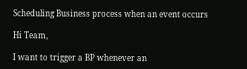Scheduling Business process when an event occurs

Hi Team,

I want to trigger a BP whenever an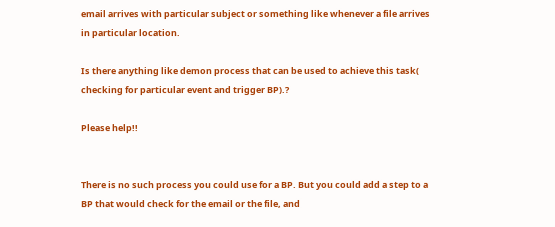email arrives with particular subject or something like whenever a file arrives in particular location.

Is there anything like demon process that can be used to achieve this task( checking for particular event and trigger BP).?

Please help!!


There is no such process you could use for a BP. But you could add a step to a BP that would check for the email or the file, and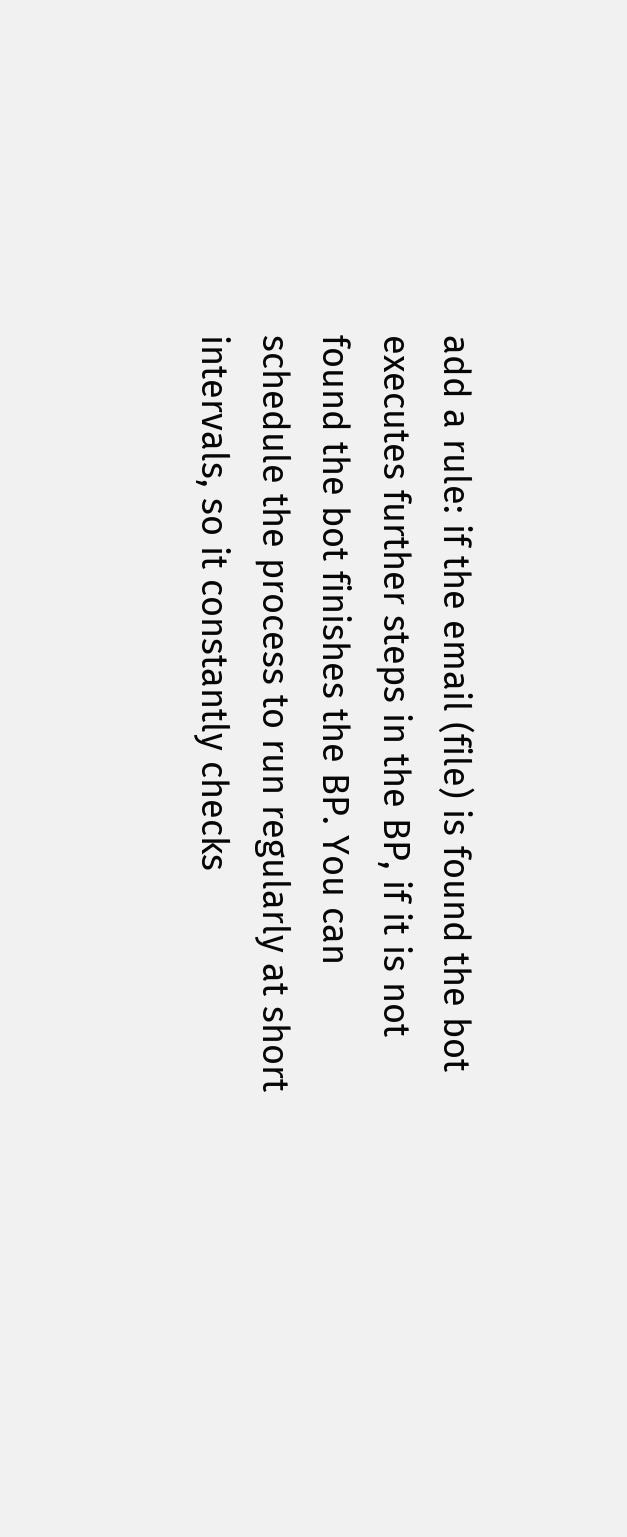add a rule: if the email (file) is found the bot executes further steps in the BP, if it is not found the bot finishes the BP. You can schedule the process to run regularly at short intervals, so it constantly checks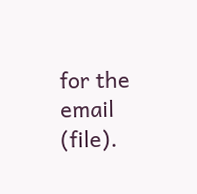for the email (file).